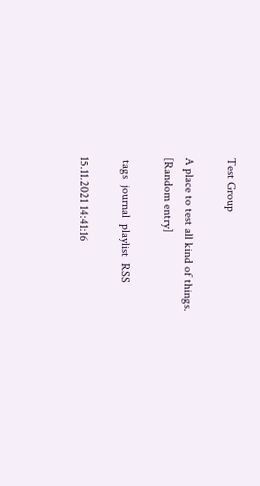Test Group

A place to test all kind of things.
[Random entry]

 tags  journal  playlist  RSS

15.11.2021 14:41:16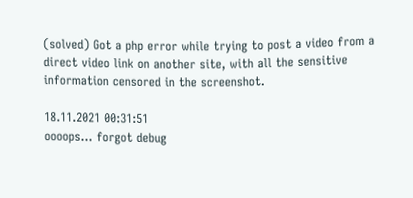(solved) Got a php error while trying to post a video from a direct video link on another site, with all the sensitive information censored in the screenshot.

18.11.2021 00:31:51
oooops... forgot debug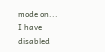mode on...
I have disabled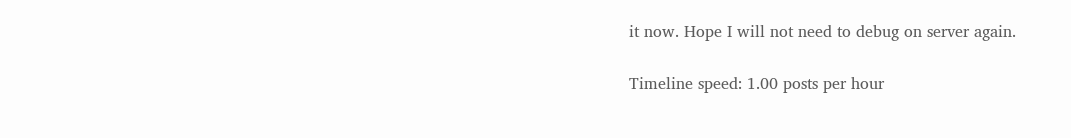it now. Hope I will not need to debug on server again.

Timeline speed: 1.00 posts per hour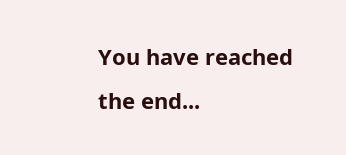You have reached the end...